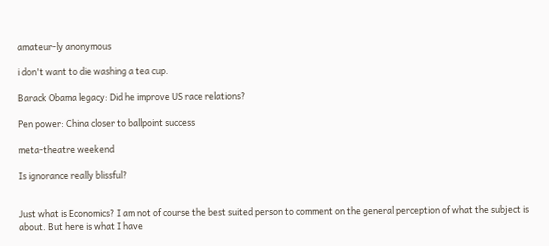amateur-ly anonymous

i don't want to die washing a tea cup.

Barack Obama legacy: Did he improve US race relations?

Pen power: China closer to ballpoint success

meta-theatre weekend

Is ignorance really blissful?


Just what is Economics? I am not of course the best suited person to comment on the general perception of what the subject is about. But here is what I have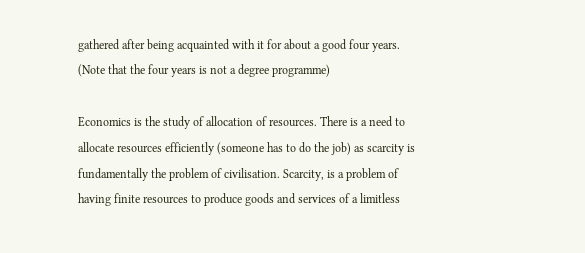gathered after being acquainted with it for about a good four years. (Note that the four years is not a degree programme)

Economics is the study of allocation of resources. There is a need to allocate resources efficiently (someone has to do the job) as scarcity is fundamentally the problem of civilisation. Scarcity, is a problem of having finite resources to produce goods and services of a limitless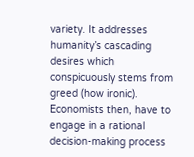variety. It addresses humanity’s cascading desires which conspicuously stems from greed (how ironic). Economists then, have to engage in a rational decision-making process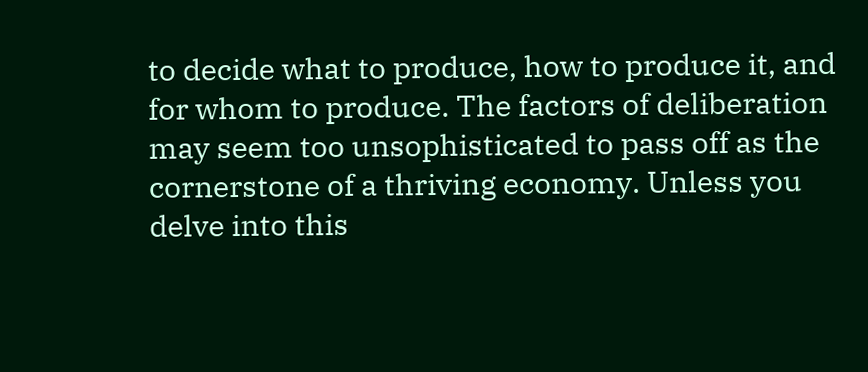to decide what to produce, how to produce it, and for whom to produce. The factors of deliberation may seem too unsophisticated to pass off as the cornerstone of a thriving economy. Unless you delve into this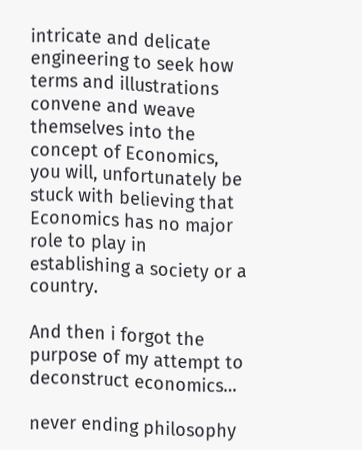intricate and delicate engineering to seek how terms and illustrations convene and weave themselves into the concept of Economics, you will, unfortunately be stuck with believing that Economics has no major role to play in establishing a society or a country.

And then i forgot the purpose of my attempt to deconstruct economics…

never ending philosophy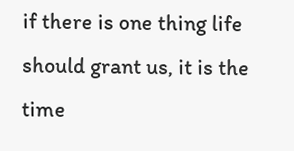if there is one thing life should grant us, it is the time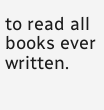to read all books ever written.